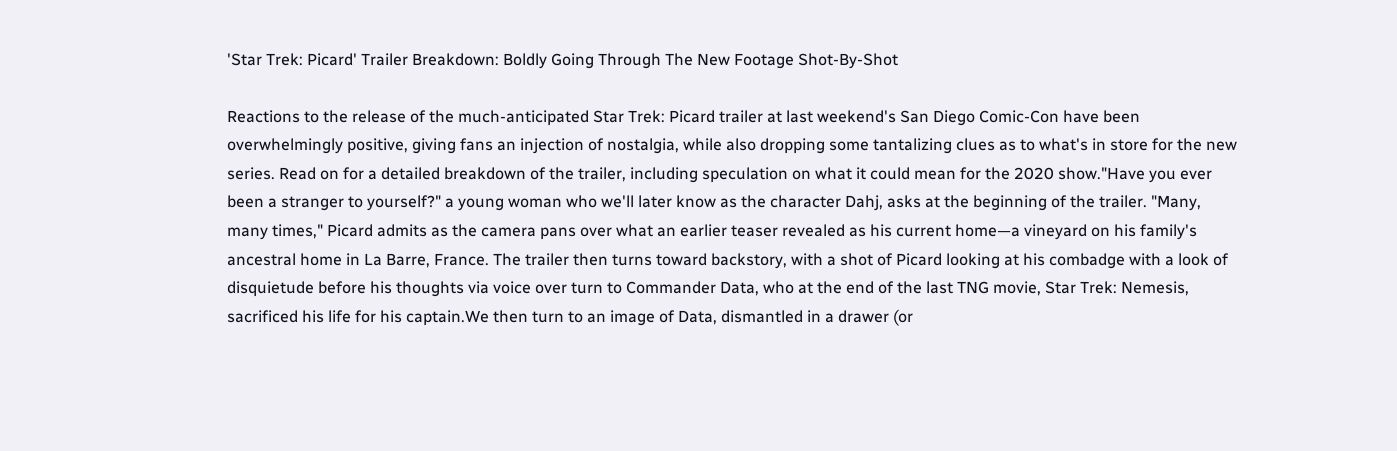'Star Trek: Picard' Trailer Breakdown: Boldly Going Through The New Footage Shot-By-Shot

Reactions to the release of the much-anticipated Star Trek: Picard trailer at last weekend's San Diego Comic-Con have been overwhelmingly positive, giving fans an injection of nostalgia, while also dropping some tantalizing clues as to what's in store for the new series. Read on for a detailed breakdown of the trailer, including speculation on what it could mean for the 2020 show."Have you ever been a stranger to yourself?" a young woman who we'll later know as the character Dahj, asks at the beginning of the trailer. "Many, many times," Picard admits as the camera pans over what an earlier teaser revealed as his current home—a vineyard on his family's ancestral home in La Barre, France. The trailer then turns toward backstory, with a shot of Picard looking at his combadge with a look of disquietude before his thoughts via voice over turn to Commander Data, who at the end of the last TNG movie, Star Trek: Nemesis, sacrificed his life for his captain.We then turn to an image of Data, dismantled in a drawer (or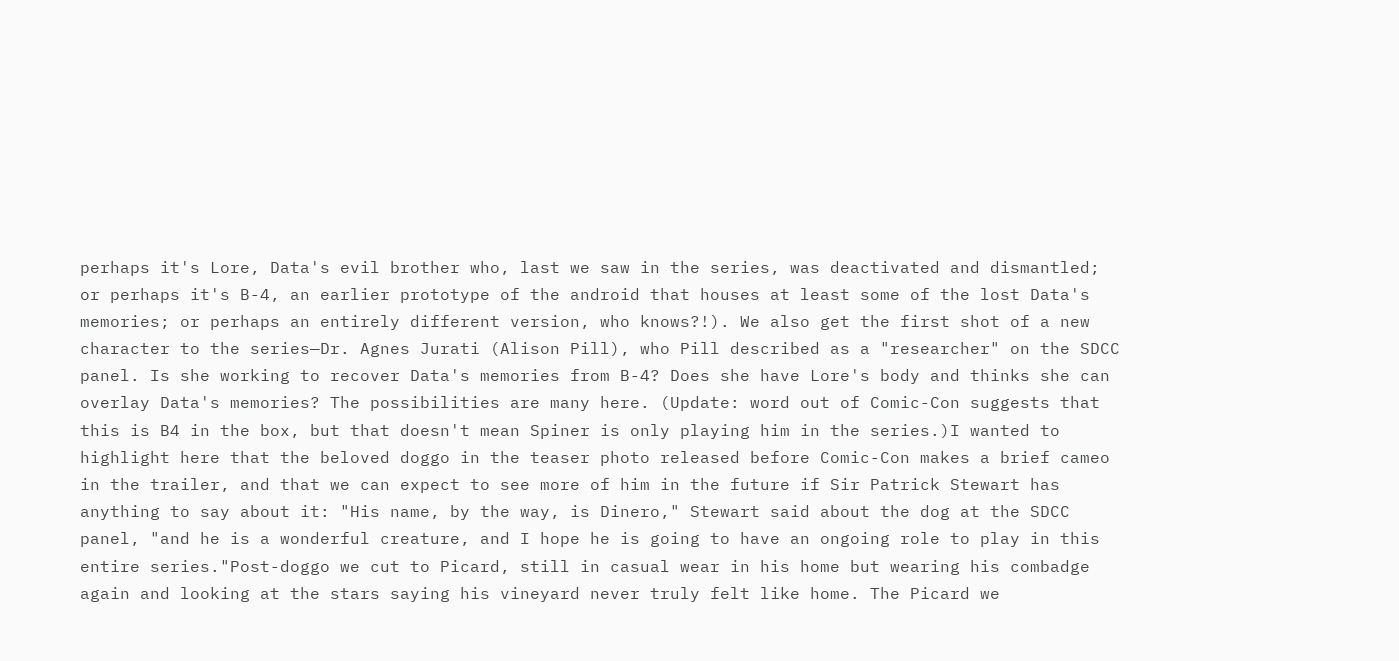perhaps it's Lore, Data's evil brother who, last we saw in the series, was deactivated and dismantled; or perhaps it's B-4, an earlier prototype of the android that houses at least some of the lost Data's memories; or perhaps an entirely different version, who knows?!). We also get the first shot of a new character to the series—Dr. Agnes Jurati (Alison Pill), who Pill described as a "researcher" on the SDCC panel. Is she working to recover Data's memories from B-4? Does she have Lore's body and thinks she can overlay Data's memories? The possibilities are many here. (Update: word out of Comic-Con suggests that this is B4 in the box, but that doesn't mean Spiner is only playing him in the series.)I wanted to highlight here that the beloved doggo in the teaser photo released before Comic-Con makes a brief cameo in the trailer, and that we can expect to see more of him in the future if Sir Patrick Stewart has anything to say about it: "His name, by the way, is Dinero," Stewart said about the dog at the SDCC panel, "and he is a wonderful creature, and I hope he is going to have an ongoing role to play in this entire series."Post-doggo we cut to Picard, still in casual wear in his home but wearing his combadge again and looking at the stars saying his vineyard never truly felt like home. The Picard we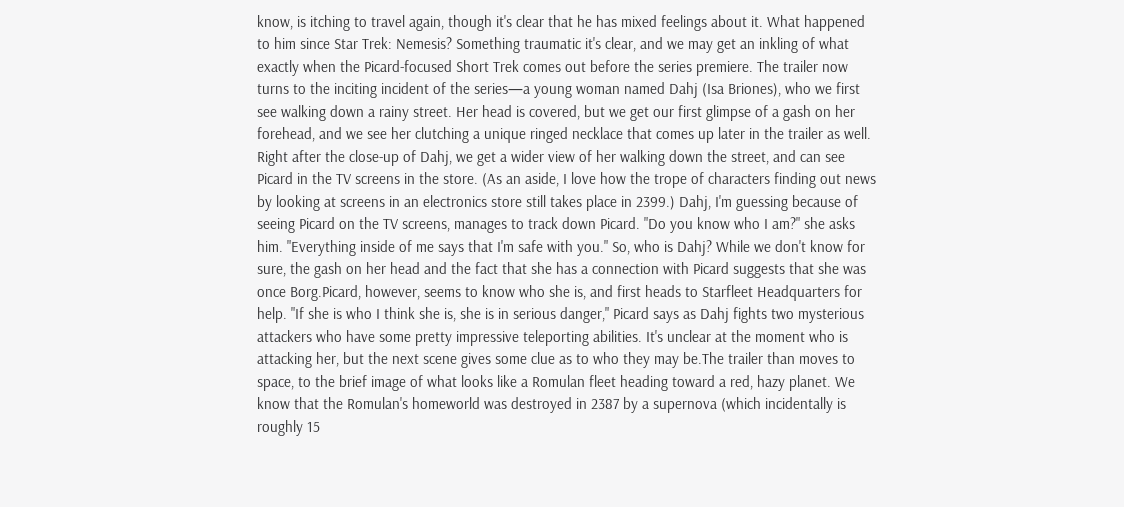know, is itching to travel again, though it's clear that he has mixed feelings about it. What happened to him since Star Trek: Nemesis? Something traumatic it's clear, and we may get an inkling of what exactly when the Picard-focused Short Trek comes out before the series premiere. The trailer now turns to the inciting incident of the series—a young woman named Dahj (Isa Briones), who we first see walking down a rainy street. Her head is covered, but we get our first glimpse of a gash on her forehead, and we see her clutching a unique ringed necklace that comes up later in the trailer as well. Right after the close-up of Dahj, we get a wider view of her walking down the street, and can see Picard in the TV screens in the store. (As an aside, I love how the trope of characters finding out news by looking at screens in an electronics store still takes place in 2399.) Dahj, I'm guessing because of seeing Picard on the TV screens, manages to track down Picard. "Do you know who I am?" she asks him. "Everything inside of me says that I'm safe with you." So, who is Dahj? While we don't know for sure, the gash on her head and the fact that she has a connection with Picard suggests that she was once Borg.Picard, however, seems to know who she is, and first heads to Starfleet Headquarters for help. "If she is who I think she is, she is in serious danger," Picard says as Dahj fights two mysterious attackers who have some pretty impressive teleporting abilities. It's unclear at the moment who is attacking her, but the next scene gives some clue as to who they may be.The trailer than moves to space, to the brief image of what looks like a Romulan fleet heading toward a red, hazy planet. We know that the Romulan's homeworld was destroyed in 2387 by a supernova (which incidentally is roughly 15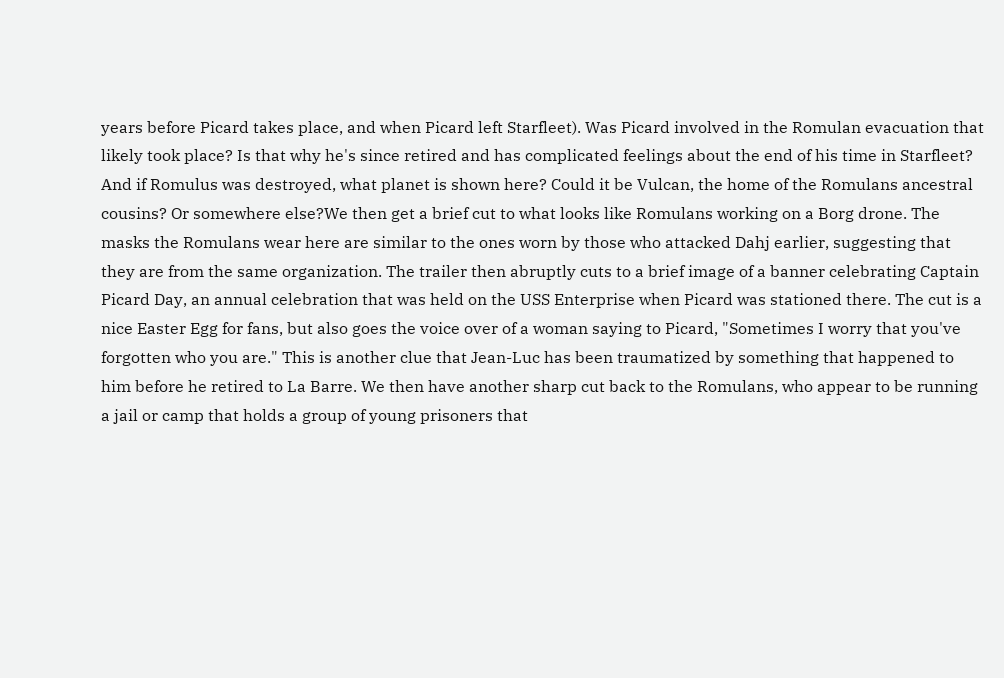years before Picard takes place, and when Picard left Starfleet). Was Picard involved in the Romulan evacuation that likely took place? Is that why he's since retired and has complicated feelings about the end of his time in Starfleet? And if Romulus was destroyed, what planet is shown here? Could it be Vulcan, the home of the Romulans ancestral cousins? Or somewhere else?We then get a brief cut to what looks like Romulans working on a Borg drone. The masks the Romulans wear here are similar to the ones worn by those who attacked Dahj earlier, suggesting that they are from the same organization. The trailer then abruptly cuts to a brief image of a banner celebrating Captain Picard Day, an annual celebration that was held on the USS Enterprise when Picard was stationed there. The cut is a nice Easter Egg for fans, but also goes the voice over of a woman saying to Picard, "Sometimes I worry that you've forgotten who you are." This is another clue that Jean-Luc has been traumatized by something that happened to him before he retired to La Barre. We then have another sharp cut back to the Romulans, who appear to be running a jail or camp that holds a group of young prisoners that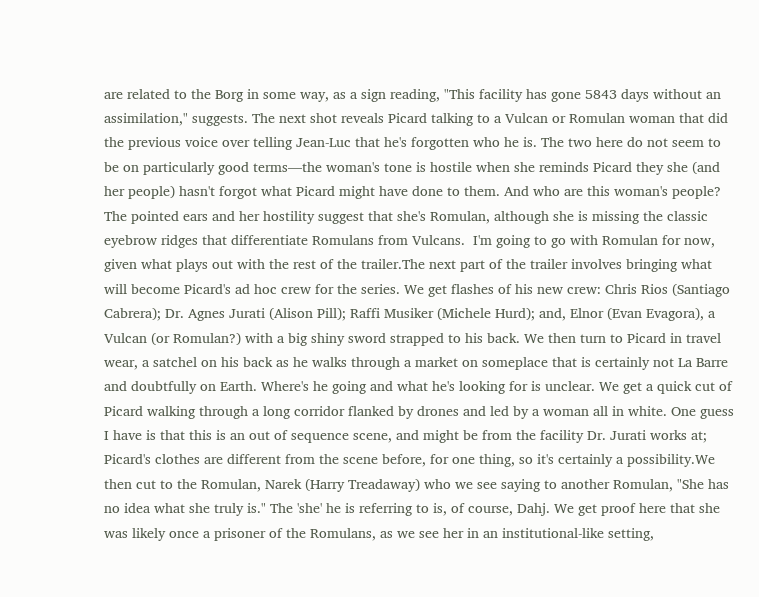are related to the Borg in some way, as a sign reading, "This facility has gone 5843 days without an assimilation," suggests. The next shot reveals Picard talking to a Vulcan or Romulan woman that did the previous voice over telling Jean-Luc that he's forgotten who he is. The two here do not seem to be on particularly good terms—the woman's tone is hostile when she reminds Picard they she (and her people) hasn't forgot what Picard might have done to them. And who are this woman's people? The pointed ears and her hostility suggest that she's Romulan, although she is missing the classic eyebrow ridges that differentiate Romulans from Vulcans.  I'm going to go with Romulan for now, given what plays out with the rest of the trailer.The next part of the trailer involves bringing what will become Picard's ad hoc crew for the series. We get flashes of his new crew: Chris Rios (Santiago Cabrera); Dr. Agnes Jurati (Alison Pill); Raffi Musiker (Michele Hurd); and, Elnor (Evan Evagora), a Vulcan (or Romulan?) with a big shiny sword strapped to his back. We then turn to Picard in travel wear, a satchel on his back as he walks through a market on someplace that is certainly not La Barre and doubtfully on Earth. Where's he going and what he's looking for is unclear. We get a quick cut of Picard walking through a long corridor flanked by drones and led by a woman all in white. One guess I have is that this is an out of sequence scene, and might be from the facility Dr. Jurati works at; Picard's clothes are different from the scene before, for one thing, so it's certainly a possibility.We then cut to the Romulan, Narek (Harry Treadaway) who we see saying to another Romulan, "She has no idea what she truly is." The 'she' he is referring to is, of course, Dahj. We get proof here that she was likely once a prisoner of the Romulans, as we see her in an institutional-like setting,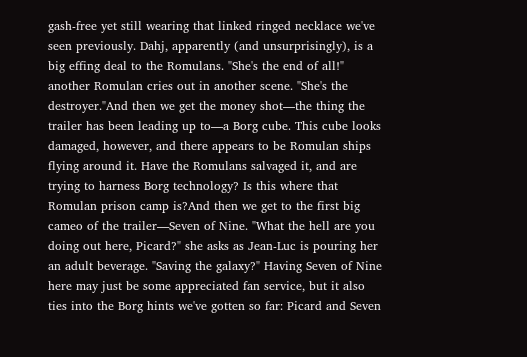gash-free yet still wearing that linked ringed necklace we've seen previously. Dahj, apparently (and unsurprisingly), is a big effing deal to the Romulans. "She's the end of all!" another Romulan cries out in another scene. "She's the destroyer."And then we get the money shot—the thing the trailer has been leading up to—a Borg cube. This cube looks damaged, however, and there appears to be Romulan ships flying around it. Have the Romulans salvaged it, and are trying to harness Borg technology? Is this where that Romulan prison camp is?And then we get to the first big cameo of the trailer—Seven of Nine. "What the hell are you doing out here, Picard?" she asks as Jean-Luc is pouring her an adult beverage. "Saving the galaxy?" Having Seven of Nine here may just be some appreciated fan service, but it also ties into the Borg hints we've gotten so far: Picard and Seven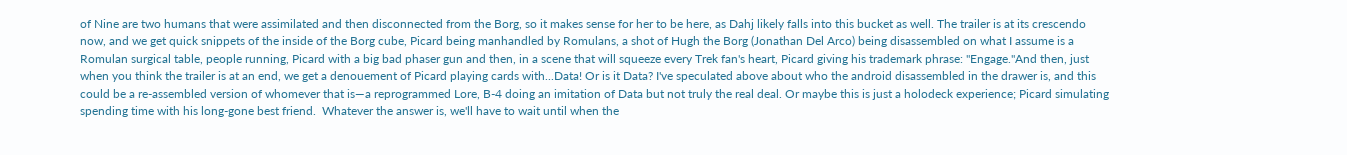of Nine are two humans that were assimilated and then disconnected from the Borg, so it makes sense for her to be here, as Dahj likely falls into this bucket as well. The trailer is at its crescendo now, and we get quick snippets of the inside of the Borg cube, Picard being manhandled by Romulans, a shot of Hugh the Borg (Jonathan Del Arco) being disassembled on what I assume is a Romulan surgical table, people running, Picard with a big bad phaser gun and then, in a scene that will squeeze every Trek fan's heart, Picard giving his trademark phrase: "Engage."And then, just when you think the trailer is at an end, we get a denouement of Picard playing cards with...Data! Or is it Data? I've speculated above about who the android disassembled in the drawer is, and this could be a re-assembled version of whomever that is—a reprogrammed Lore, B-4 doing an imitation of Data but not truly the real deal. Or maybe this is just a holodeck experience; Picard simulating spending time with his long-gone best friend.  Whatever the answer is, we'll have to wait until when the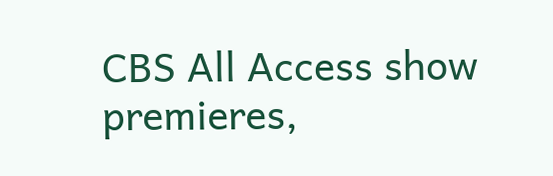CBS All Access show premieres,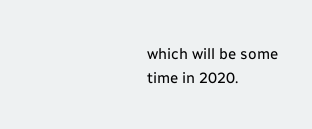which will be some time in 2020.